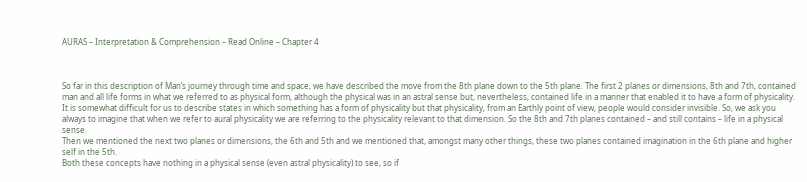AURAS – Interpretation & Comprehension – Read Online – Chapter 4



So far in this description of Man’s journey through time and space, we have described the move from the 8th plane down to the 5th plane. The first 2 planes or dimensions, 8th and 7th, contained man and all life forms in what we referred to as physical form, although the physical was in an astral sense but, nevertheless, contained life in a manner that enabled it to have a form of physicality. It is somewhat difficult for us to describe states in which something has a form of physicality but that physicality, from an Earthly point of view, people would consider invisible. So, we ask you always to imagine that when we refer to aural physicality we are referring to the physicality relevant to that dimension. So the 8th and 7th planes contained – and still contains – life in a physical sense.
Then we mentioned the next two planes or dimensions, the 6th and 5th and we mentioned that, amongst many other things, these two planes contained imagination in the 6th plane and higher self in the 5th.
Both these concepts have nothing in a physical sense (even astral physicality) to see, so if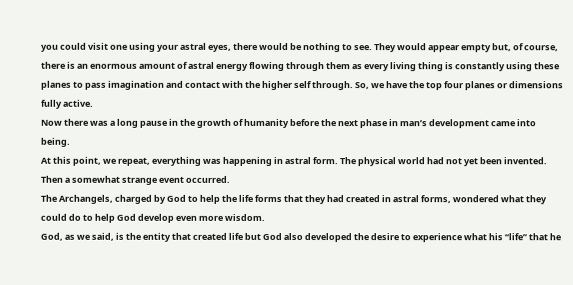you could visit one using your astral eyes, there would be nothing to see. They would appear empty but, of course, there is an enormous amount of astral energy flowing through them as every living thing is constantly using these planes to pass imagination and contact with the higher self through. So, we have the top four planes or dimensions fully active.
Now there was a long pause in the growth of humanity before the next phase in man’s development came into being.
At this point, we repeat, everything was happening in astral form. The physical world had not yet been invented.
Then a somewhat strange event occurred.
The Archangels, charged by God to help the life forms that they had created in astral forms, wondered what they could do to help God develop even more wisdom.
God, as we said, is the entity that created life but God also developed the desire to experience what his “life” that he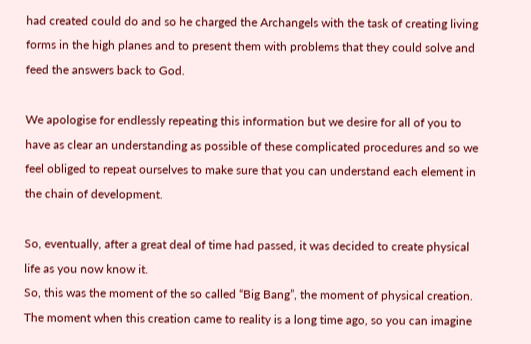had created could do and so he charged the Archangels with the task of creating living forms in the high planes and to present them with problems that they could solve and feed the answers back to God.

We apologise for endlessly repeating this information but we desire for all of you to have as clear an understanding as possible of these complicated procedures and so we feel obliged to repeat ourselves to make sure that you can understand each element in the chain of development.

So, eventually, after a great deal of time had passed, it was decided to create physical life as you now know it.
So, this was the moment of the so called “Big Bang”, the moment of physical creation.
The moment when this creation came to reality is a long time ago, so you can imagine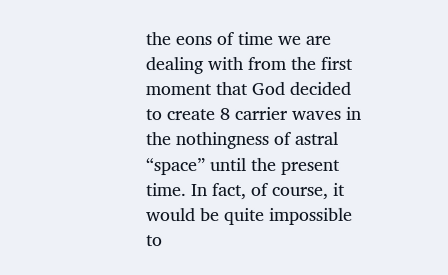the eons of time we are dealing with from the first moment that God decided to create 8 carrier waves in the nothingness of astral “space” until the present time. In fact, of course, it would be quite impossible to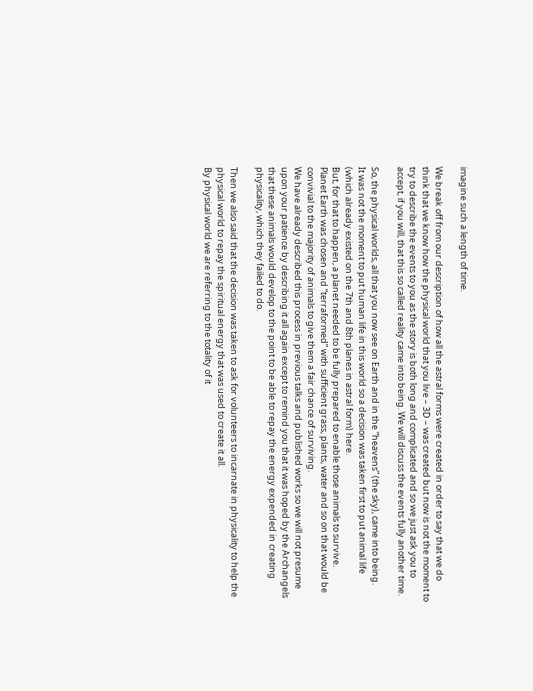imagine such a length of time.

We break off from our description of how all the astral forms were created in order to say that we do think that we know how the physical world that you live – 3D – was created but now is not the moment to try to describe the events to you as the story is both long and complicated and so we just ask you to accept, if you will, that this so called reality came into being. We will discuss the events fully another time.

So, the physical worlds, all that you now see on Earth and in the “heavens” (the sky), came into being.
It was not the moment to put human life in this world so a decision was taken first to put animal life (which already existed on the 7th and 8th planes in astral form) here.
But, for that to happen, a planet needed to be fully prepared to enable those animals to survive.
Planet Earth was chosen and “terraformed” with sufficient grass, plants, water and so on that would be convivial to the majority of animals to give them a fair chance of surviving.
We have already described this process in previous talks and published works so we will not presume upon your patience by describing it all again except to remind you that it was hoped by the Archangels that these animals would develop to the point to be able to repay the energy expended in creating physicality, which they failed to do.

Then we also said that the decision was taken to ask for volunteers to incarnate in physicality to help the physical world to repay the spiritual energy that was used to create it all.
By physical world we are referring to the totality of it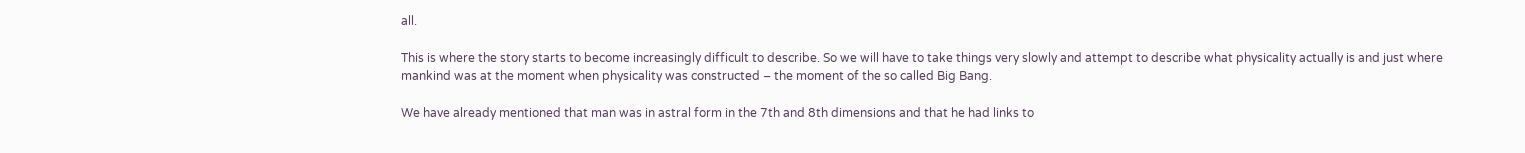all.

This is where the story starts to become increasingly difficult to describe. So we will have to take things very slowly and attempt to describe what physicality actually is and just where mankind was at the moment when physicality was constructed – the moment of the so called Big Bang.

We have already mentioned that man was in astral form in the 7th and 8th dimensions and that he had links to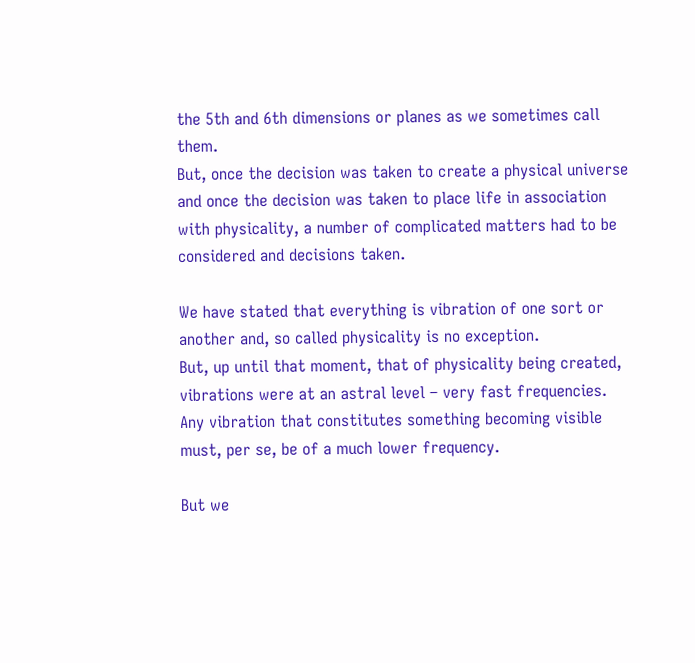the 5th and 6th dimensions or planes as we sometimes call them.
But, once the decision was taken to create a physical universe and once the decision was taken to place life in association with physicality, a number of complicated matters had to be considered and decisions taken.

We have stated that everything is vibration of one sort or another and, so called physicality is no exception.
But, up until that moment, that of physicality being created, vibrations were at an astral level – very fast frequencies.
Any vibration that constitutes something becoming visible must, per se, be of a much lower frequency.

But we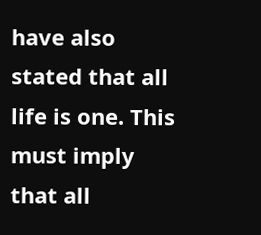have also stated that all life is one. This must imply that all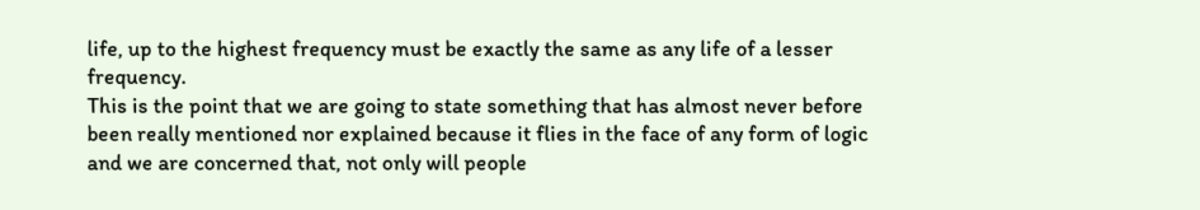life, up to the highest frequency must be exactly the same as any life of a lesser frequency.
This is the point that we are going to state something that has almost never before been really mentioned nor explained because it flies in the face of any form of logic and we are concerned that, not only will people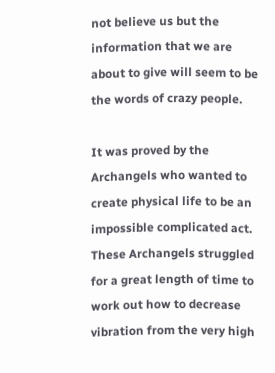not believe us but the information that we are about to give will seem to be the words of crazy people.

It was proved by the Archangels who wanted to create physical life to be an impossible complicated act.
These Archangels struggled for a great length of time to work out how to decrease vibration from the very high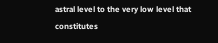astral level to the very low level that constitutes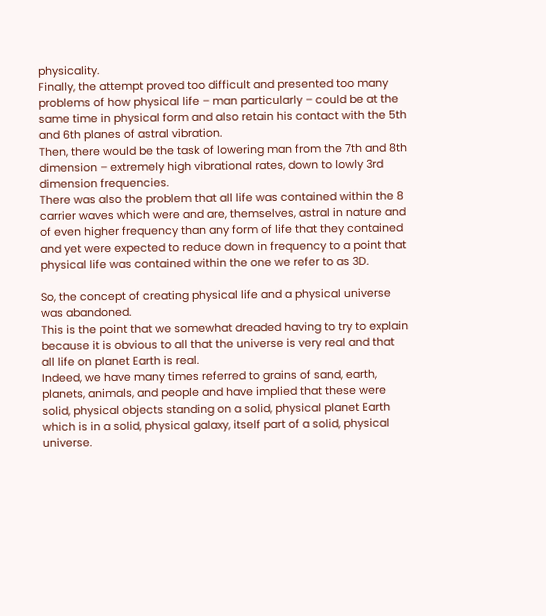physicality.
Finally, the attempt proved too difficult and presented too many problems of how physical life – man particularly – could be at the same time in physical form and also retain his contact with the 5th and 6th planes of astral vibration.
Then, there would be the task of lowering man from the 7th and 8th dimension – extremely high vibrational rates, down to lowly 3rd dimension frequencies.
There was also the problem that all life was contained within the 8 carrier waves which were and are, themselves, astral in nature and of even higher frequency than any form of life that they contained and yet were expected to reduce down in frequency to a point that physical life was contained within the one we refer to as 3D.

So, the concept of creating physical life and a physical universe was abandoned.
This is the point that we somewhat dreaded having to try to explain because it is obvious to all that the universe is very real and that all life on planet Earth is real.
Indeed, we have many times referred to grains of sand, earth, planets, animals, and people and have implied that these were solid, physical objects standing on a solid, physical planet Earth which is in a solid, physical galaxy, itself part of a solid, physical universe.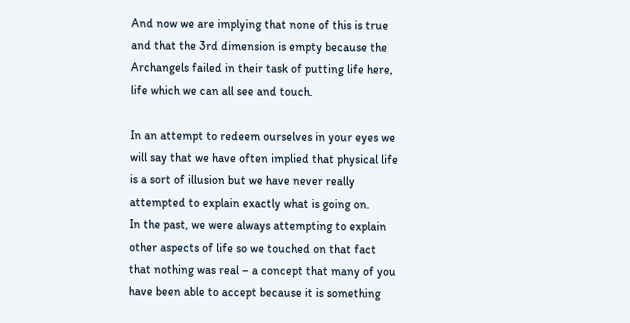And now we are implying that none of this is true and that the 3rd dimension is empty because the Archangels failed in their task of putting life here, life which we can all see and touch.

In an attempt to redeem ourselves in your eyes we will say that we have often implied that physical life is a sort of illusion but we have never really attempted to explain exactly what is going on.
In the past, we were always attempting to explain other aspects of life so we touched on that fact that nothing was real – a concept that many of you have been able to accept because it is something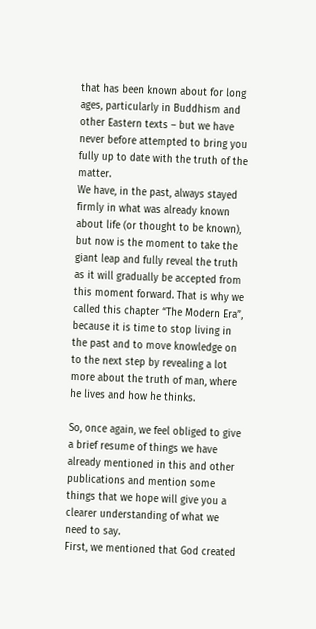that has been known about for long ages, particularly in Buddhism and other Eastern texts – but we have never before attempted to bring you fully up to date with the truth of the matter.
We have, in the past, always stayed firmly in what was already known about life (or thought to be known), but now is the moment to take the giant leap and fully reveal the truth as it will gradually be accepted from this moment forward. That is why we called this chapter “The Modern Era”, because it is time to stop living in the past and to move knowledge on to the next step by revealing a lot more about the truth of man, where he lives and how he thinks.

So, once again, we feel obliged to give a brief resume of things we have already mentioned in this and other publications and mention some things that we hope will give you a clearer understanding of what we need to say.
First, we mentioned that God created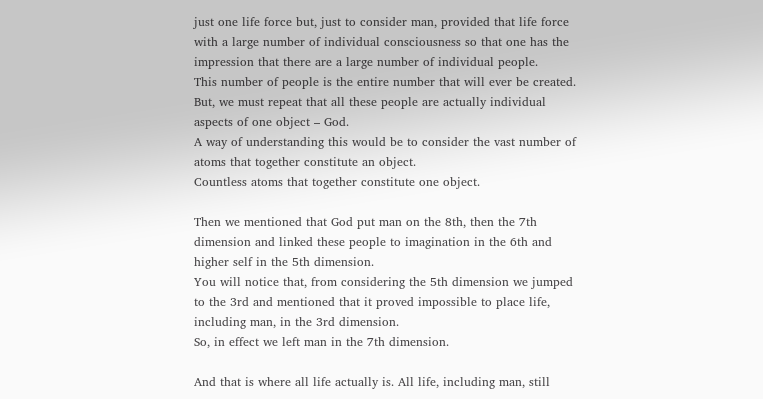just one life force but, just to consider man, provided that life force with a large number of individual consciousness so that one has the impression that there are a large number of individual people.
This number of people is the entire number that will ever be created.
But, we must repeat that all these people are actually individual aspects of one object – God.
A way of understanding this would be to consider the vast number of atoms that together constitute an object.
Countless atoms that together constitute one object.

Then we mentioned that God put man on the 8th, then the 7th dimension and linked these people to imagination in the 6th and higher self in the 5th dimension.
You will notice that, from considering the 5th dimension we jumped to the 3rd and mentioned that it proved impossible to place life, including man, in the 3rd dimension.
So, in effect we left man in the 7th dimension.

And that is where all life actually is. All life, including man, still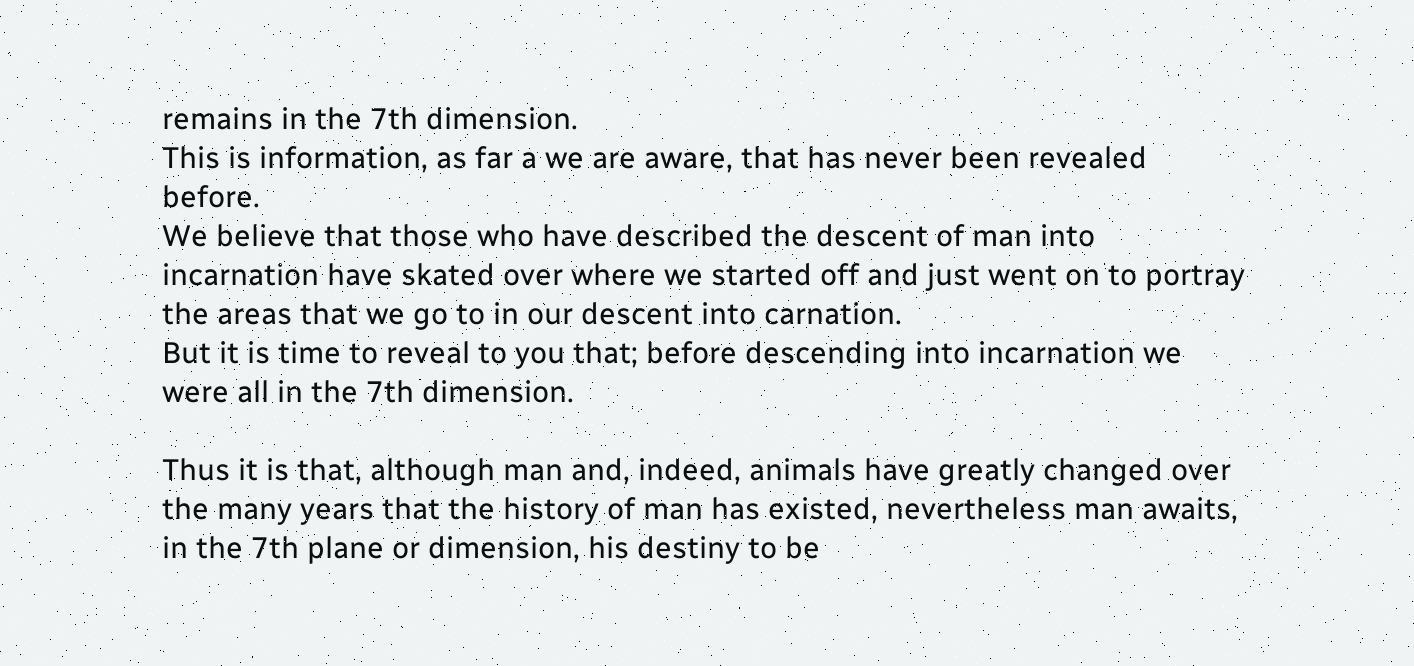remains in the 7th dimension.
This is information, as far a we are aware, that has never been revealed before.
We believe that those who have described the descent of man into incarnation have skated over where we started off and just went on to portray the areas that we go to in our descent into carnation.
But it is time to reveal to you that; before descending into incarnation we were all in the 7th dimension.

Thus it is that, although man and, indeed, animals have greatly changed over the many years that the history of man has existed, nevertheless man awaits, in the 7th plane or dimension, his destiny to be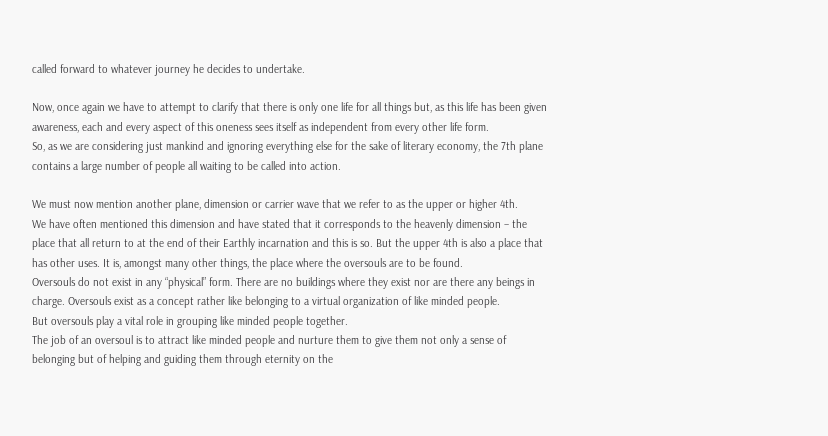called forward to whatever journey he decides to undertake.

Now, once again we have to attempt to clarify that there is only one life for all things but, as this life has been given awareness, each and every aspect of this oneness sees itself as independent from every other life form.
So, as we are considering just mankind and ignoring everything else for the sake of literary economy, the 7th plane contains a large number of people all waiting to be called into action.

We must now mention another plane, dimension or carrier wave that we refer to as the upper or higher 4th.
We have often mentioned this dimension and have stated that it corresponds to the heavenly dimension – the place that all return to at the end of their Earthly incarnation and this is so. But the upper 4th is also a place that has other uses. It is, amongst many other things, the place where the oversouls are to be found.
Oversouls do not exist in any “physical” form. There are no buildings where they exist nor are there any beings in charge. Oversouls exist as a concept rather like belonging to a virtual organization of like minded people.
But oversouls play a vital role in grouping like minded people together.
The job of an oversoul is to attract like minded people and nurture them to give them not only a sense of belonging but of helping and guiding them through eternity on the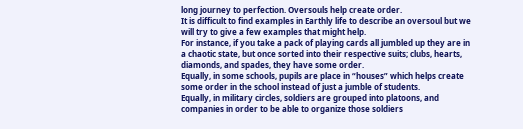long journey to perfection. Oversouls help create order.
It is difficult to find examples in Earthly life to describe an oversoul but we will try to give a few examples that might help.
For instance, if you take a pack of playing cards all jumbled up they are in a chaotic state, but once sorted into their respective suits; clubs, hearts, diamonds, and spades, they have some order.
Equally, in some schools, pupils are place in “houses” which helps create some order in the school instead of just a jumble of students.
Equally, in military circles, soldiers are grouped into platoons, and companies in order to be able to organize those soldiers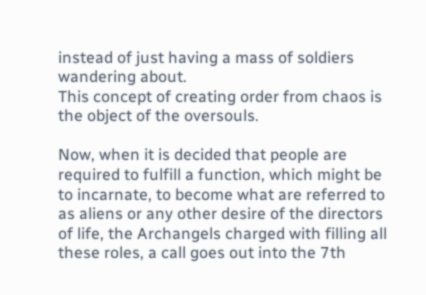instead of just having a mass of soldiers wandering about.
This concept of creating order from chaos is the object of the oversouls.

Now, when it is decided that people are required to fulfill a function, which might be to incarnate, to become what are referred to as aliens or any other desire of the directors of life, the Archangels charged with filling all these roles, a call goes out into the 7th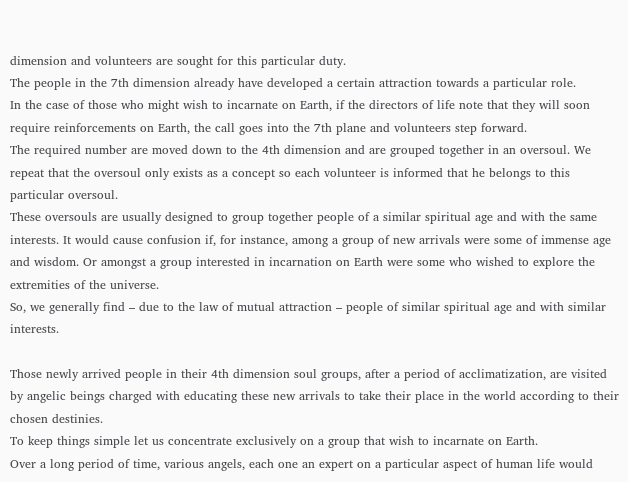dimension and volunteers are sought for this particular duty.
The people in the 7th dimension already have developed a certain attraction towards a particular role.
In the case of those who might wish to incarnate on Earth, if the directors of life note that they will soon require reinforcements on Earth, the call goes into the 7th plane and volunteers step forward.
The required number are moved down to the 4th dimension and are grouped together in an oversoul. We repeat that the oversoul only exists as a concept so each volunteer is informed that he belongs to this particular oversoul.
These oversouls are usually designed to group together people of a similar spiritual age and with the same interests. It would cause confusion if, for instance, among a group of new arrivals were some of immense age and wisdom. Or amongst a group interested in incarnation on Earth were some who wished to explore the extremities of the universe.
So, we generally find – due to the law of mutual attraction – people of similar spiritual age and with similar interests.

Those newly arrived people in their 4th dimension soul groups, after a period of acclimatization, are visited by angelic beings charged with educating these new arrivals to take their place in the world according to their chosen destinies.
To keep things simple let us concentrate exclusively on a group that wish to incarnate on Earth.
Over a long period of time, various angels, each one an expert on a particular aspect of human life would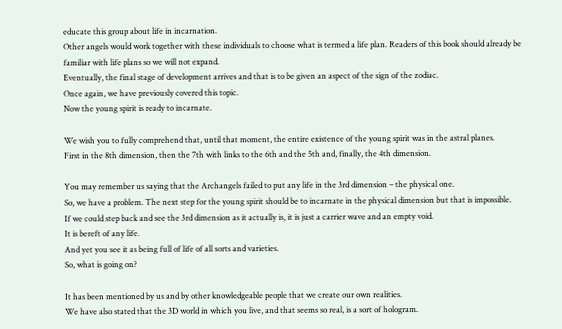educate this group about life in incarnation.
Other angels would work together with these individuals to choose what is termed a life plan. Readers of this book should already be familiar with life plans so we will not expand.
Eventually, the final stage of development arrives and that is to be given an aspect of the sign of the zodiac.
Once again, we have previously covered this topic.
Now the young spirit is ready to incarnate.

We wish you to fully comprehend that, until that moment, the entire existence of the young spirit was in the astral planes.
First in the 8th dimension, then the 7th with links to the 6th and the 5th and, finally, the 4th dimension.

You may remember us saying that the Archangels failed to put any life in the 3rd dimension – the physical one.
So, we have a problem. The next step for the young spirit should be to incarnate in the physical dimension but that is impossible.
If we could step back and see the 3rd dimension as it actually is, it is just a carrier wave and an empty void.
It is bereft of any life.
And yet you see it as being full of life of all sorts and varieties.
So, what is going on?

It has been mentioned by us and by other knowledgeable people that we create our own realities.
We have also stated that the 3D world in which you live, and that seems so real, is a sort of hologram.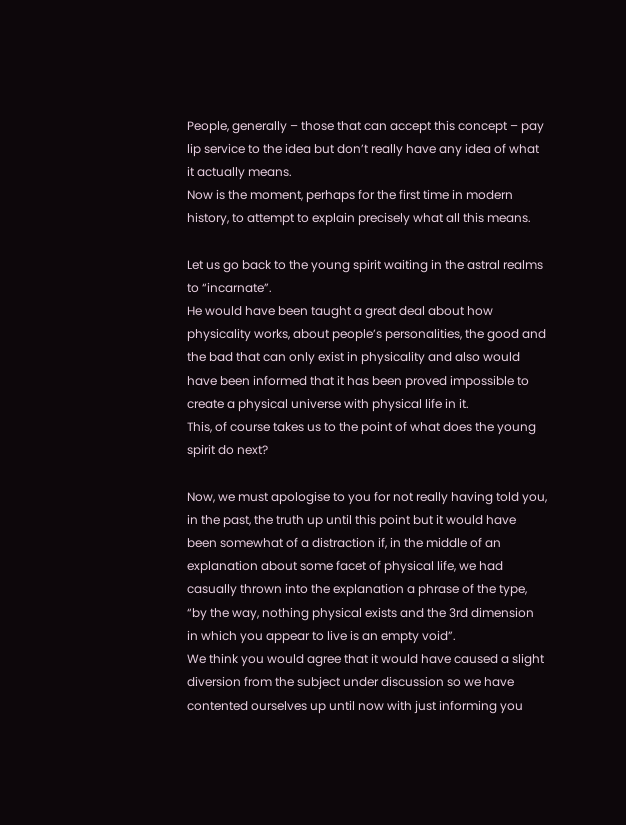People, generally – those that can accept this concept – pay lip service to the idea but don’t really have any idea of what it actually means.
Now is the moment, perhaps for the first time in modern history, to attempt to explain precisely what all this means.

Let us go back to the young spirit waiting in the astral realms to “incarnate”.
He would have been taught a great deal about how physicality works, about people’s personalities, the good and the bad that can only exist in physicality and also would have been informed that it has been proved impossible to create a physical universe with physical life in it.
This, of course takes us to the point of what does the young spirit do next?

Now, we must apologise to you for not really having told you, in the past, the truth up until this point but it would have been somewhat of a distraction if, in the middle of an explanation about some facet of physical life, we had casually thrown into the explanation a phrase of the type, “by the way, nothing physical exists and the 3rd dimension in which you appear to live is an empty void”.
We think you would agree that it would have caused a slight diversion from the subject under discussion so we have contented ourselves up until now with just informing you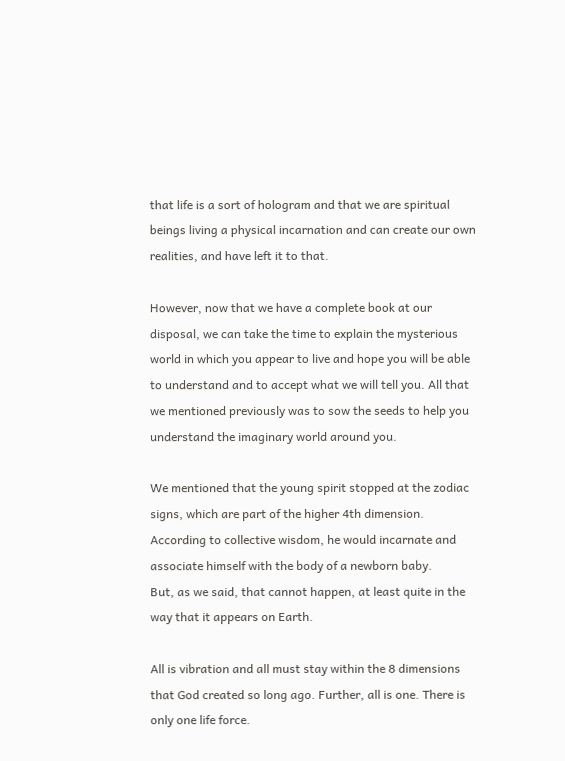that life is a sort of hologram and that we are spiritual beings living a physical incarnation and can create our own realities, and have left it to that.

However, now that we have a complete book at our disposal, we can take the time to explain the mysterious world in which you appear to live and hope you will be able to understand and to accept what we will tell you. All that we mentioned previously was to sow the seeds to help you understand the imaginary world around you.

We mentioned that the young spirit stopped at the zodiac signs, which are part of the higher 4th dimension. According to collective wisdom, he would incarnate and associate himself with the body of a newborn baby.
But, as we said, that cannot happen, at least quite in the way that it appears on Earth.

All is vibration and all must stay within the 8 dimensions that God created so long ago. Further, all is one. There is only one life force.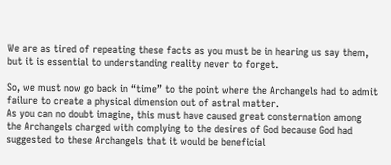We are as tired of repeating these facts as you must be in hearing us say them, but it is essential to understanding reality never to forget.

So, we must now go back in “time” to the point where the Archangels had to admit failure to create a physical dimension out of astral matter.
As you can no doubt imagine, this must have caused great consternation among the Archangels charged with complying to the desires of God because God had suggested to these Archangels that it would be beneficial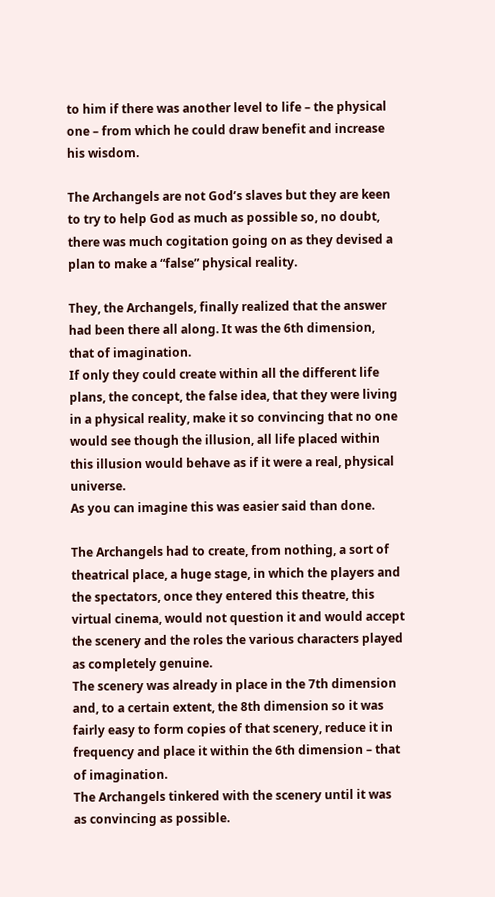to him if there was another level to life – the physical one – from which he could draw benefit and increase his wisdom.

The Archangels are not God’s slaves but they are keen to try to help God as much as possible so, no doubt, there was much cogitation going on as they devised a plan to make a “false” physical reality.

They, the Archangels, finally realized that the answer had been there all along. It was the 6th dimension, that of imagination.
If only they could create within all the different life plans, the concept, the false idea, that they were living in a physical reality, make it so convincing that no one would see though the illusion, all life placed within this illusion would behave as if it were a real, physical universe.
As you can imagine this was easier said than done.

The Archangels had to create, from nothing, a sort of theatrical place, a huge stage, in which the players and the spectators, once they entered this theatre, this virtual cinema, would not question it and would accept the scenery and the roles the various characters played as completely genuine.
The scenery was already in place in the 7th dimension and, to a certain extent, the 8th dimension so it was fairly easy to form copies of that scenery, reduce it in frequency and place it within the 6th dimension – that of imagination.
The Archangels tinkered with the scenery until it was as convincing as possible.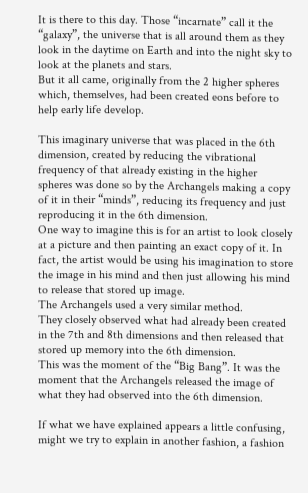It is there to this day. Those “incarnate” call it the “galaxy”, the universe that is all around them as they look in the daytime on Earth and into the night sky to look at the planets and stars.
But it all came, originally from the 2 higher spheres which, themselves, had been created eons before to help early life develop.

This imaginary universe that was placed in the 6th dimension, created by reducing the vibrational frequency of that already existing in the higher spheres was done so by the Archangels making a copy of it in their “minds”, reducing its frequency and just reproducing it in the 6th dimension.
One way to imagine this is for an artist to look closely at a picture and then painting an exact copy of it. In fact, the artist would be using his imagination to store the image in his mind and then just allowing his mind to release that stored up image.
The Archangels used a very similar method.
They closely observed what had already been created in the 7th and 8th dimensions and then released that stored up memory into the 6th dimension.
This was the moment of the “Big Bang”. It was the moment that the Archangels released the image of what they had observed into the 6th dimension.

If what we have explained appears a little confusing, might we try to explain in another fashion, a fashion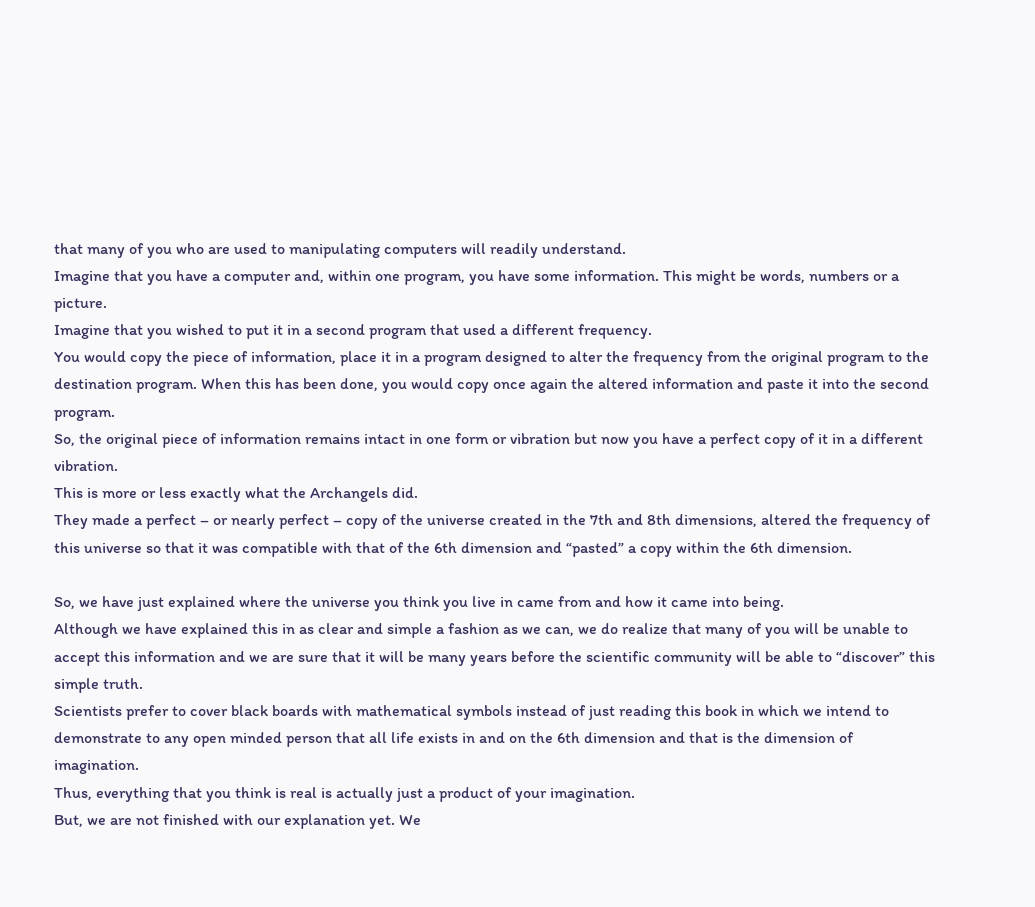that many of you who are used to manipulating computers will readily understand.
Imagine that you have a computer and, within one program, you have some information. This might be words, numbers or a picture.
Imagine that you wished to put it in a second program that used a different frequency.
You would copy the piece of information, place it in a program designed to alter the frequency from the original program to the destination program. When this has been done, you would copy once again the altered information and paste it into the second program.
So, the original piece of information remains intact in one form or vibration but now you have a perfect copy of it in a different vibration.
This is more or less exactly what the Archangels did.
They made a perfect – or nearly perfect – copy of the universe created in the 7th and 8th dimensions, altered the frequency of this universe so that it was compatible with that of the 6th dimension and “pasted” a copy within the 6th dimension.

So, we have just explained where the universe you think you live in came from and how it came into being.
Although we have explained this in as clear and simple a fashion as we can, we do realize that many of you will be unable to accept this information and we are sure that it will be many years before the scientific community will be able to “discover” this simple truth.
Scientists prefer to cover black boards with mathematical symbols instead of just reading this book in which we intend to demonstrate to any open minded person that all life exists in and on the 6th dimension and that is the dimension of imagination.
Thus, everything that you think is real is actually just a product of your imagination.
But, we are not finished with our explanation yet. We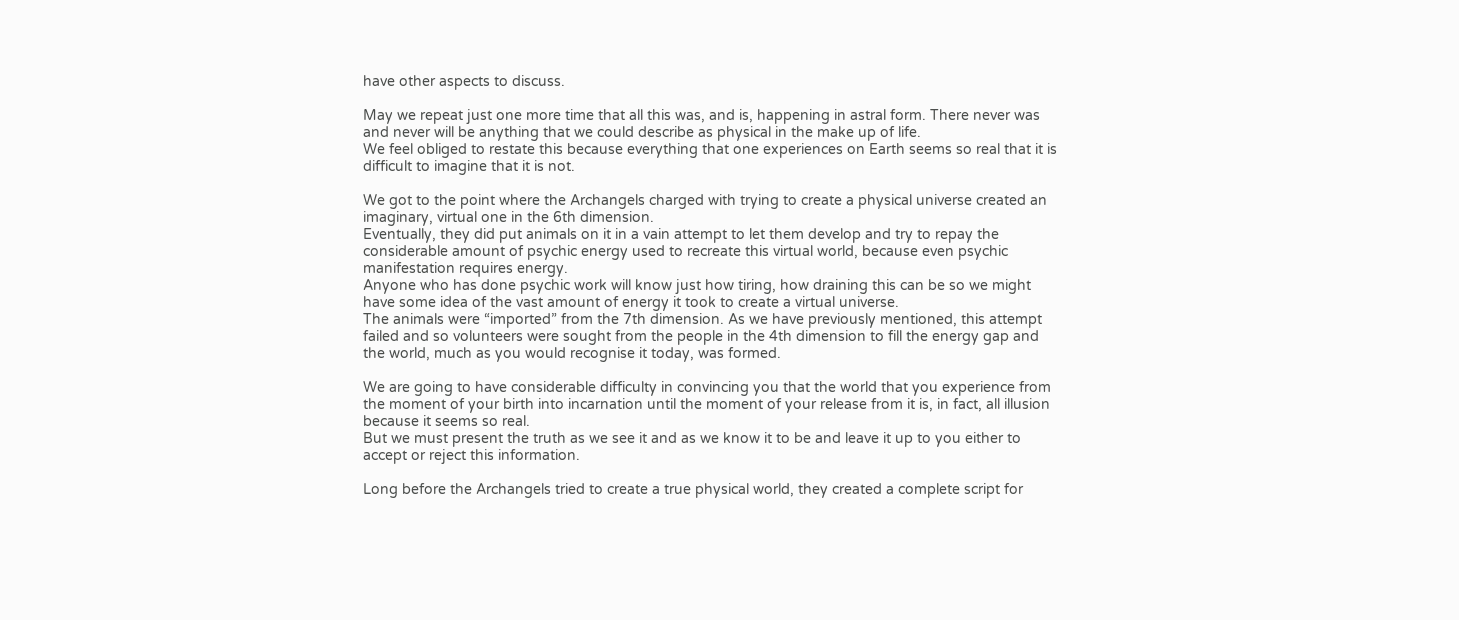have other aspects to discuss.

May we repeat just one more time that all this was, and is, happening in astral form. There never was and never will be anything that we could describe as physical in the make up of life.
We feel obliged to restate this because everything that one experiences on Earth seems so real that it is difficult to imagine that it is not.

We got to the point where the Archangels charged with trying to create a physical universe created an imaginary, virtual one in the 6th dimension.
Eventually, they did put animals on it in a vain attempt to let them develop and try to repay the considerable amount of psychic energy used to recreate this virtual world, because even psychic manifestation requires energy.
Anyone who has done psychic work will know just how tiring, how draining this can be so we might have some idea of the vast amount of energy it took to create a virtual universe.
The animals were “imported” from the 7th dimension. As we have previously mentioned, this attempt failed and so volunteers were sought from the people in the 4th dimension to fill the energy gap and the world, much as you would recognise it today, was formed.

We are going to have considerable difficulty in convincing you that the world that you experience from the moment of your birth into incarnation until the moment of your release from it is, in fact, all illusion because it seems so real.
But we must present the truth as we see it and as we know it to be and leave it up to you either to accept or reject this information.

Long before the Archangels tried to create a true physical world, they created a complete script for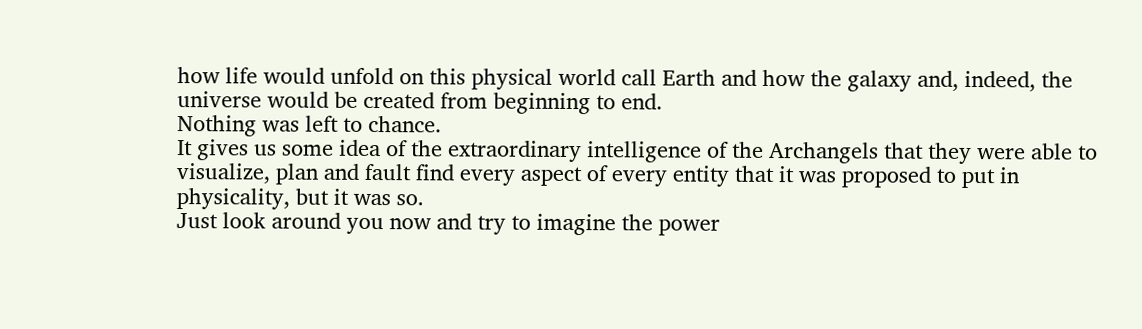how life would unfold on this physical world call Earth and how the galaxy and, indeed, the universe would be created from beginning to end.
Nothing was left to chance.
It gives us some idea of the extraordinary intelligence of the Archangels that they were able to visualize, plan and fault find every aspect of every entity that it was proposed to put in physicality, but it was so.
Just look around you now and try to imagine the power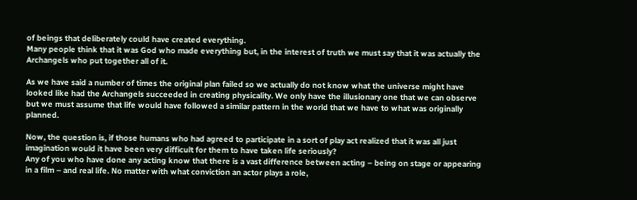of beings that deliberately could have created everything.
Many people think that it was God who made everything but, in the interest of truth we must say that it was actually the Archangels who put together all of it.

As we have said a number of times the original plan failed so we actually do not know what the universe might have looked like had the Archangels succeeded in creating physicality. We only have the illusionary one that we can observe but we must assume that life would have followed a similar pattern in the world that we have to what was originally planned.

Now, the question is, if those humans who had agreed to participate in a sort of play act realized that it was all just imagination would it have been very difficult for them to have taken life seriously?
Any of you who have done any acting know that there is a vast difference between acting – being on stage or appearing in a film – and real life. No matter with what conviction an actor plays a role,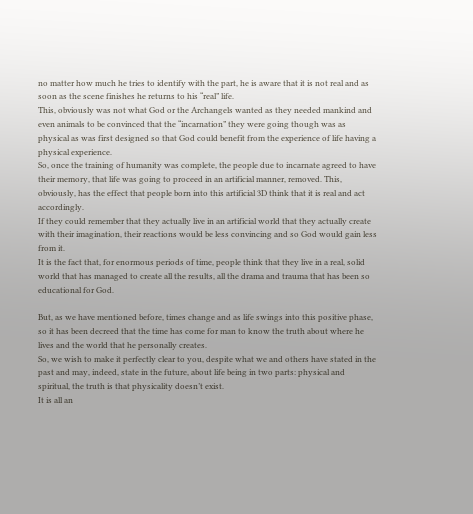no matter how much he tries to identify with the part, he is aware that it is not real and as soon as the scene finishes he returns to his “real” life.
This, obviously was not what God or the Archangels wanted as they needed mankind and even animals to be convinced that the “incarnation” they were going though was as physical as was first designed so that God could benefit from the experience of life having a physical experience.
So, once the training of humanity was complete, the people due to incarnate agreed to have their memory, that life was going to proceed in an artificial manner, removed. This, obviously, has the effect that people born into this artificial 3D think that it is real and act accordingly.
If they could remember that they actually live in an artificial world that they actually create with their imagination, their reactions would be less convincing and so God would gain less from it.
It is the fact that, for enormous periods of time, people think that they live in a real, solid world that has managed to create all the results, all the drama and trauma that has been so educational for God.

But, as we have mentioned before, times change and as life swings into this positive phase, so it has been decreed that the time has come for man to know the truth about where he lives and the world that he personally creates.
So, we wish to make it perfectly clear to you, despite what we and others have stated in the past and may, indeed, state in the future, about life being in two parts: physical and spiritual, the truth is that physicality doesn’t exist.
It is all an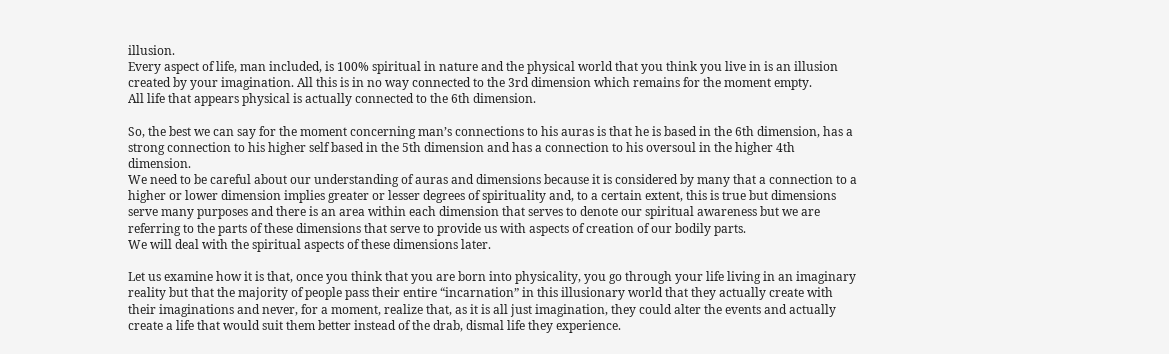illusion.
Every aspect of life, man included, is 100% spiritual in nature and the physical world that you think you live in is an illusion created by your imagination. All this is in no way connected to the 3rd dimension which remains for the moment empty.
All life that appears physical is actually connected to the 6th dimension.

So, the best we can say for the moment concerning man’s connections to his auras is that he is based in the 6th dimension, has a strong connection to his higher self based in the 5th dimension and has a connection to his oversoul in the higher 4th dimension.
We need to be careful about our understanding of auras and dimensions because it is considered by many that a connection to a higher or lower dimension implies greater or lesser degrees of spirituality and, to a certain extent, this is true but dimensions serve many purposes and there is an area within each dimension that serves to denote our spiritual awareness but we are referring to the parts of these dimensions that serve to provide us with aspects of creation of our bodily parts.
We will deal with the spiritual aspects of these dimensions later.

Let us examine how it is that, once you think that you are born into physicality, you go through your life living in an imaginary reality but that the majority of people pass their entire “incarnation” in this illusionary world that they actually create with their imaginations and never, for a moment, realize that, as it is all just imagination, they could alter the events and actually create a life that would suit them better instead of the drab, dismal life they experience.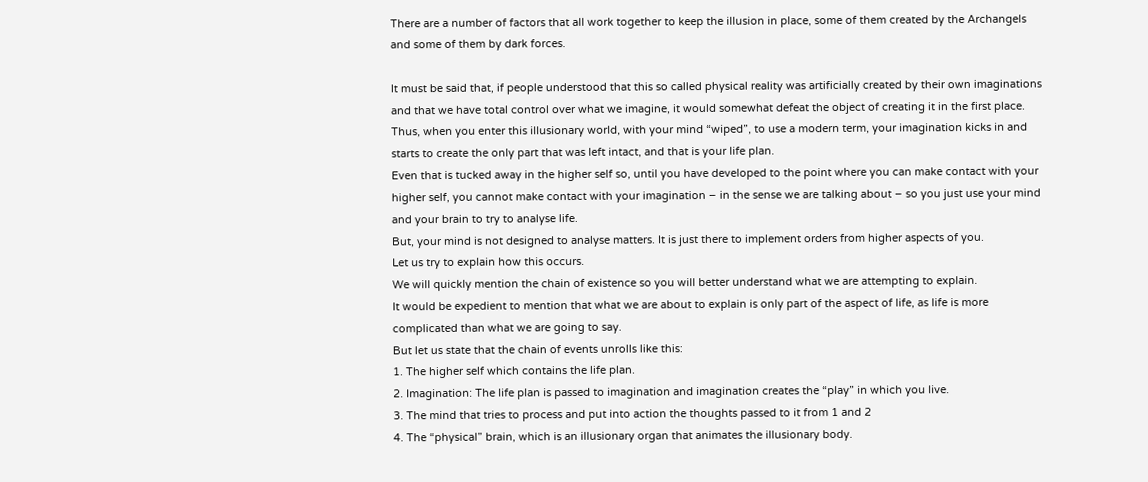There are a number of factors that all work together to keep the illusion in place, some of them created by the Archangels and some of them by dark forces.

It must be said that, if people understood that this so called physical reality was artificially created by their own imaginations and that we have total control over what we imagine, it would somewhat defeat the object of creating it in the first place.
Thus, when you enter this illusionary world, with your mind “wiped”, to use a modern term, your imagination kicks in and starts to create the only part that was left intact, and that is your life plan.
Even that is tucked away in the higher self so, until you have developed to the point where you can make contact with your higher self, you cannot make contact with your imagination – in the sense we are talking about – so you just use your mind and your brain to try to analyse life.
But, your mind is not designed to analyse matters. It is just there to implement orders from higher aspects of you.
Let us try to explain how this occurs.
We will quickly mention the chain of existence so you will better understand what we are attempting to explain.
It would be expedient to mention that what we are about to explain is only part of the aspect of life, as life is more complicated than what we are going to say.
But let us state that the chain of events unrolls like this:
1. The higher self which contains the life plan.
2. Imagination: The life plan is passed to imagination and imagination creates the “play” in which you live.
3. The mind that tries to process and put into action the thoughts passed to it from 1 and 2
4. The “physical” brain, which is an illusionary organ that animates the illusionary body.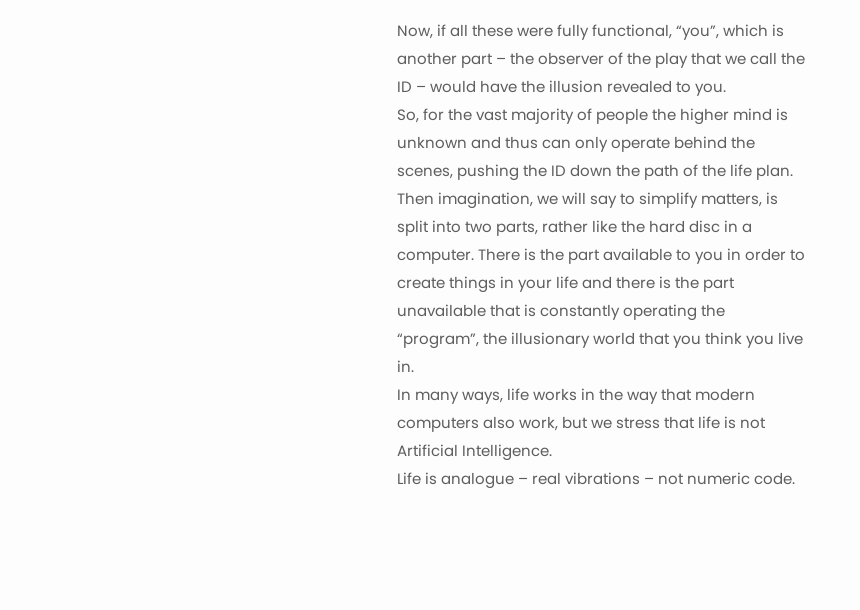Now, if all these were fully functional, “you”, which is another part – the observer of the play that we call the ID – would have the illusion revealed to you.
So, for the vast majority of people the higher mind is unknown and thus can only operate behind the scenes, pushing the ID down the path of the life plan.
Then imagination, we will say to simplify matters, is split into two parts, rather like the hard disc in a computer. There is the part available to you in order to create things in your life and there is the part unavailable that is constantly operating the “program”, the illusionary world that you think you live in.
In many ways, life works in the way that modern computers also work, but we stress that life is not Artificial Intelligence.
Life is analogue – real vibrations – not numeric code.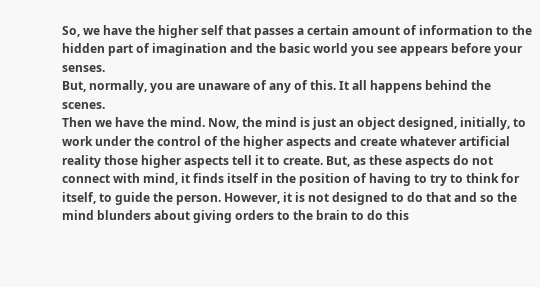So, we have the higher self that passes a certain amount of information to the hidden part of imagination and the basic world you see appears before your senses.
But, normally, you are unaware of any of this. It all happens behind the scenes.
Then we have the mind. Now, the mind is just an object designed, initially, to work under the control of the higher aspects and create whatever artificial reality those higher aspects tell it to create. But, as these aspects do not connect with mind, it finds itself in the position of having to try to think for itself, to guide the person. However, it is not designed to do that and so the mind blunders about giving orders to the brain to do this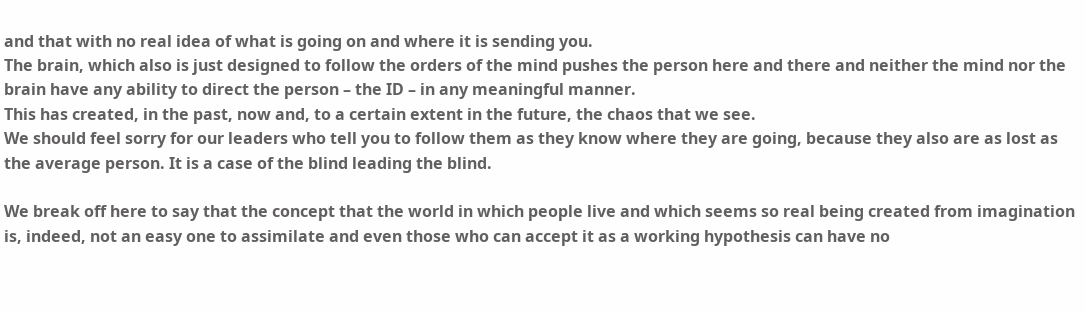and that with no real idea of what is going on and where it is sending you.
The brain, which also is just designed to follow the orders of the mind pushes the person here and there and neither the mind nor the brain have any ability to direct the person – the ID – in any meaningful manner.
This has created, in the past, now and, to a certain extent in the future, the chaos that we see.
We should feel sorry for our leaders who tell you to follow them as they know where they are going, because they also are as lost as the average person. It is a case of the blind leading the blind.

We break off here to say that the concept that the world in which people live and which seems so real being created from imagination is, indeed, not an easy one to assimilate and even those who can accept it as a working hypothesis can have no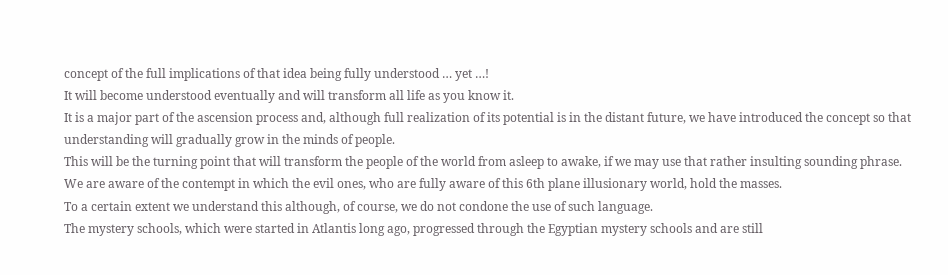concept of the full implications of that idea being fully understood … yet …!
It will become understood eventually and will transform all life as you know it.
It is a major part of the ascension process and, although full realization of its potential is in the distant future, we have introduced the concept so that understanding will gradually grow in the minds of people.
This will be the turning point that will transform the people of the world from asleep to awake, if we may use that rather insulting sounding phrase.
We are aware of the contempt in which the evil ones, who are fully aware of this 6th plane illusionary world, hold the masses.
To a certain extent we understand this although, of course, we do not condone the use of such language.
The mystery schools, which were started in Atlantis long ago, progressed through the Egyptian mystery schools and are still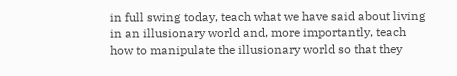in full swing today, teach what we have said about living in an illusionary world and, more importantly, teach how to manipulate the illusionary world so that they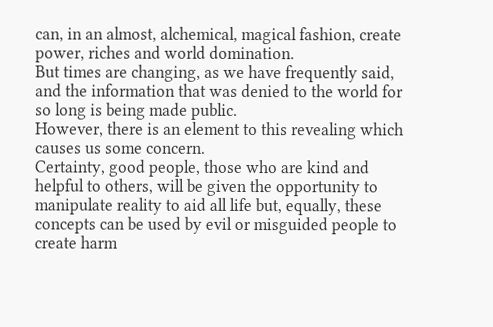can, in an almost, alchemical, magical fashion, create power, riches and world domination.
But times are changing, as we have frequently said, and the information that was denied to the world for so long is being made public.
However, there is an element to this revealing which causes us some concern.
Certainty, good people, those who are kind and helpful to others, will be given the opportunity to manipulate reality to aid all life but, equally, these concepts can be used by evil or misguided people to create harm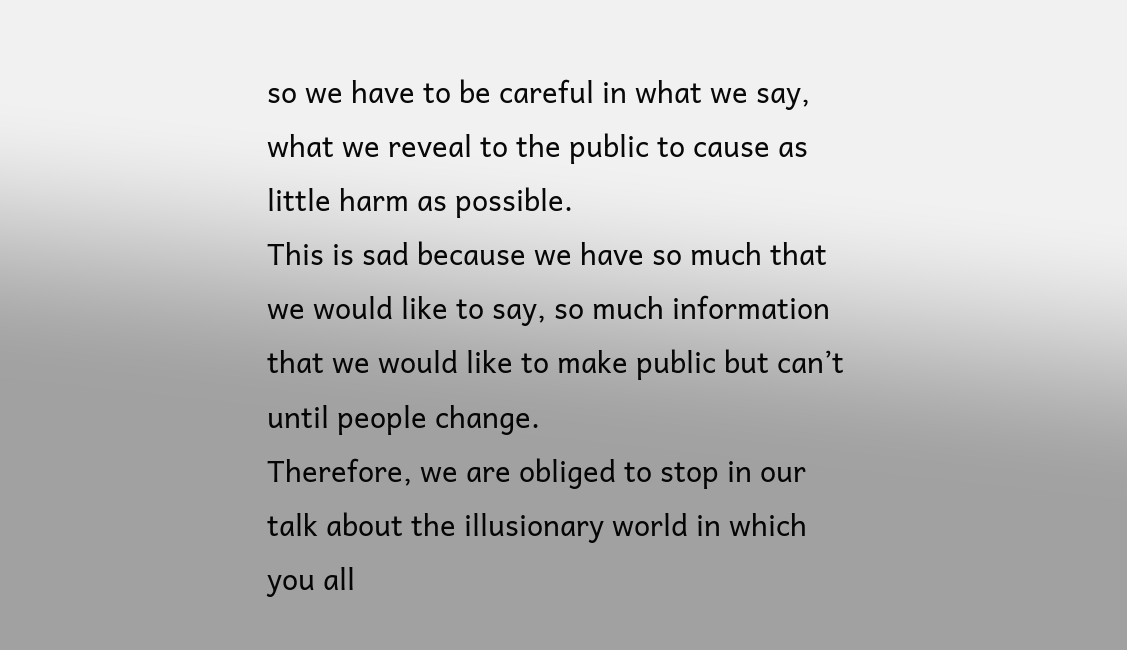so we have to be careful in what we say, what we reveal to the public to cause as little harm as possible.
This is sad because we have so much that we would like to say, so much information that we would like to make public but can’t until people change.
Therefore, we are obliged to stop in our talk about the illusionary world in which you all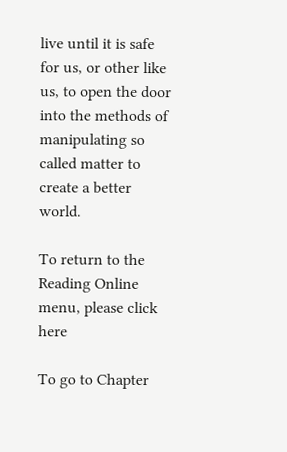live until it is safe for us, or other like us, to open the door into the methods of manipulating so called matter to create a better world.

To return to the Reading Online menu, please click here

To go to Chapter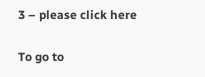3 – please click here

To go to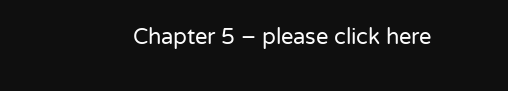Chapter 5 – please click here